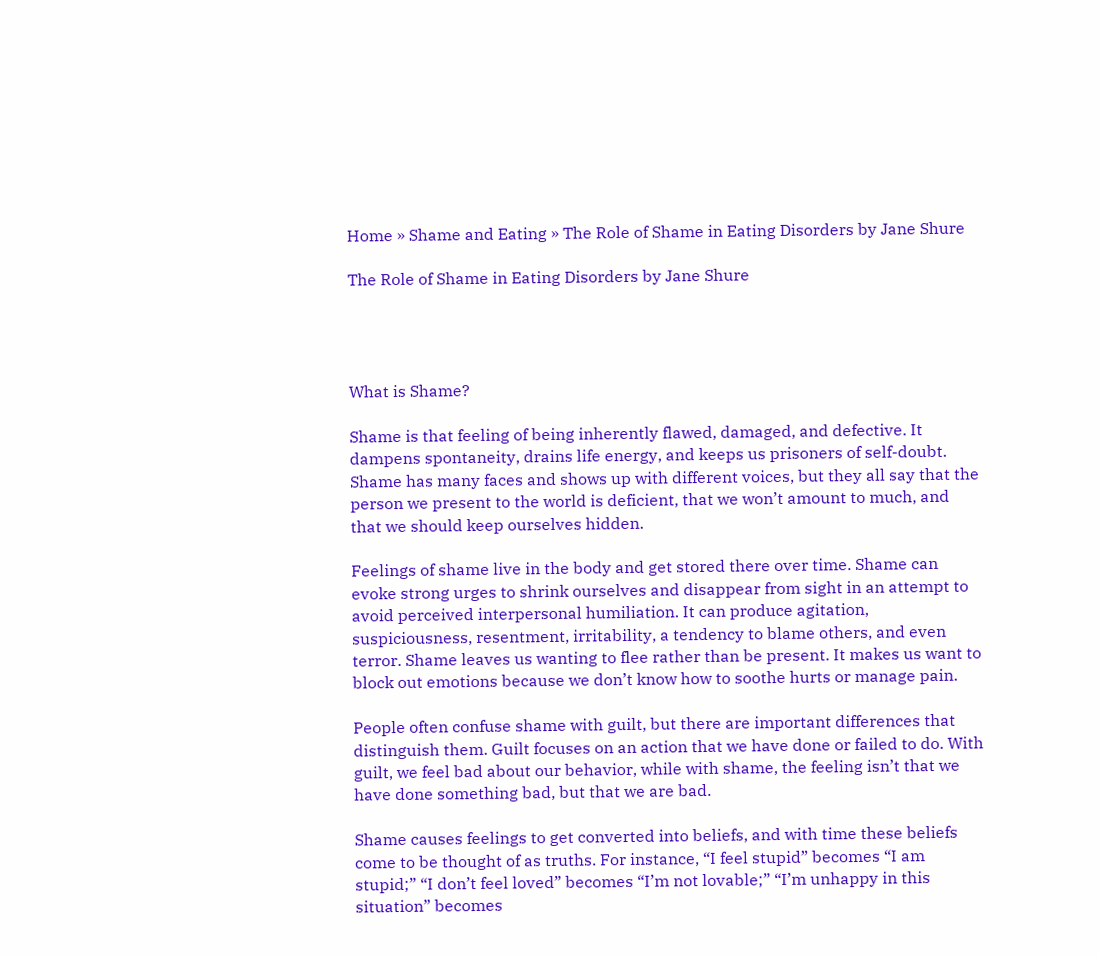Home » Shame and Eating » The Role of Shame in Eating Disorders by Jane Shure

The Role of Shame in Eating Disorders by Jane Shure




What is Shame?

Shame is that feeling of being inherently flawed, damaged, and defective. It dampens spontaneity, drains life energy, and keeps us prisoners of self-doubt. Shame has many faces and shows up with different voices, but they all say that the person we present to the world is deficient, that we won’t amount to much, and that we should keep ourselves hidden.

Feelings of shame live in the body and get stored there over time. Shame can evoke strong urges to shrink ourselves and disappear from sight in an attempt to avoid perceived interpersonal humiliation. It can produce agitation, suspiciousness, resentment, irritability, a tendency to blame others, and even terror. Shame leaves us wanting to flee rather than be present. It makes us want to block out emotions because we don’t know how to soothe hurts or manage pain.

People often confuse shame with guilt, but there are important differences that distinguish them. Guilt focuses on an action that we have done or failed to do. With guilt, we feel bad about our behavior, while with shame, the feeling isn’t that we have done something bad, but that we are bad.

Shame causes feelings to get converted into beliefs, and with time these beliefs come to be thought of as truths. For instance, “I feel stupid” becomes “I am stupid;” “I don’t feel loved” becomes “I’m not lovable;” “I’m unhappy in this situation” becomes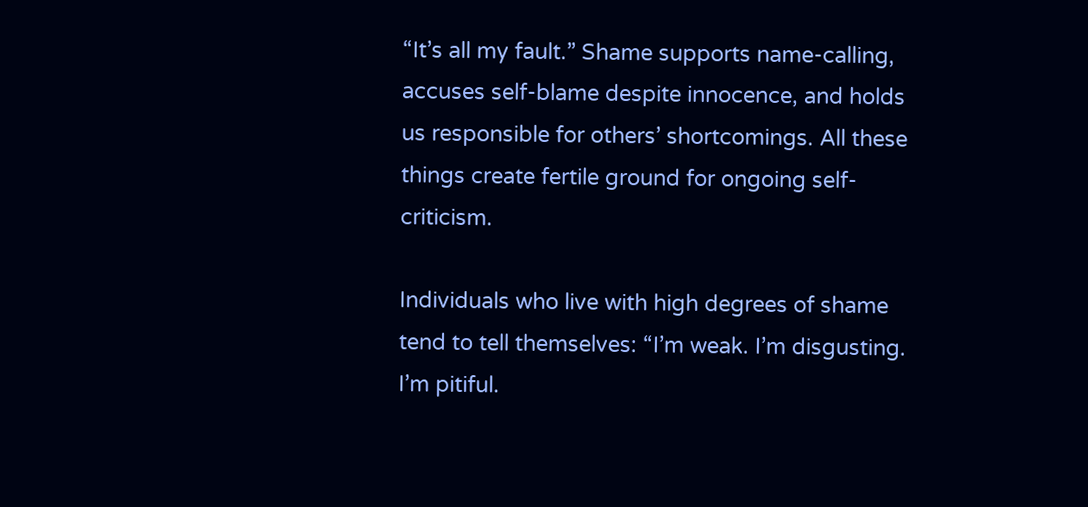“It’s all my fault.” Shame supports name-calling, accuses self-blame despite innocence, and holds us responsible for others’ shortcomings. All these things create fertile ground for ongoing self-criticism.

Individuals who live with high degrees of shame tend to tell themselves: “I’m weak. I’m disgusting. I’m pitiful.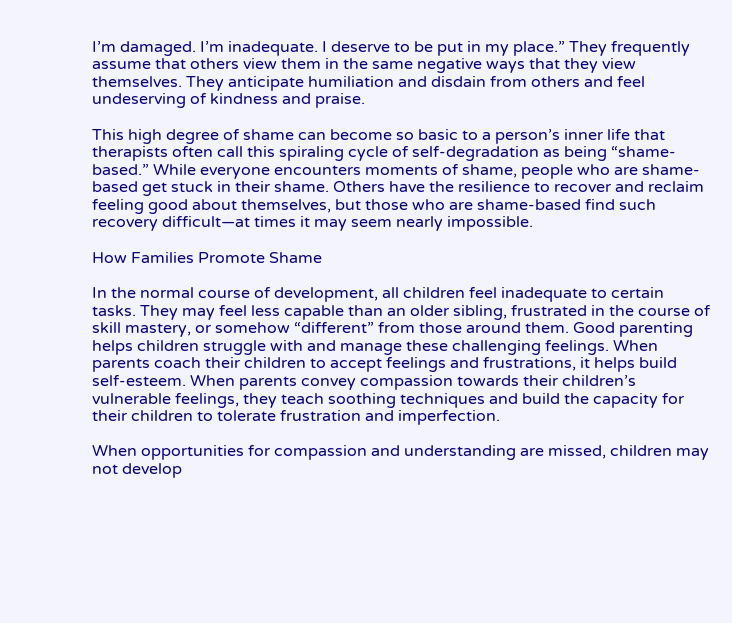I’m damaged. I’m inadequate. I deserve to be put in my place.” They frequently assume that others view them in the same negative ways that they view themselves. They anticipate humiliation and disdain from others and feel undeserving of kindness and praise.

This high degree of shame can become so basic to a person’s inner life that therapists often call this spiraling cycle of self-degradation as being “shame-based.” While everyone encounters moments of shame, people who are shame-based get stuck in their shame. Others have the resilience to recover and reclaim feeling good about themselves, but those who are shame-based find such recovery difficult—at times it may seem nearly impossible.

How Families Promote Shame

In the normal course of development, all children feel inadequate to certain tasks. They may feel less capable than an older sibling, frustrated in the course of skill mastery, or somehow “different” from those around them. Good parenting helps children struggle with and manage these challenging feelings. When parents coach their children to accept feelings and frustrations, it helps build self-esteem. When parents convey compassion towards their children’s vulnerable feelings, they teach soothing techniques and build the capacity for their children to tolerate frustration and imperfection.

When opportunities for compassion and understanding are missed, children may not develop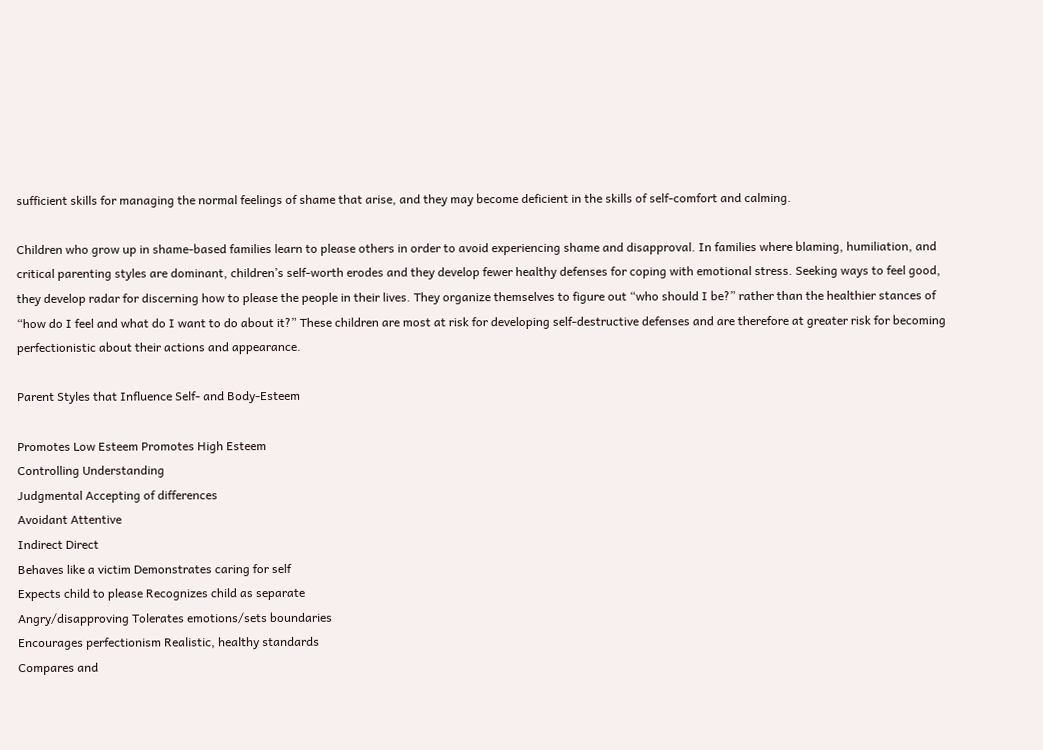sufficient skills for managing the normal feelings of shame that arise, and they may become deficient in the skills of self-comfort and calming.

Children who grow up in shame-based families learn to please others in order to avoid experiencing shame and disapproval. In families where blaming, humiliation, and critical parenting styles are dominant, children’s self-worth erodes and they develop fewer healthy defenses for coping with emotional stress. Seeking ways to feel good, they develop radar for discerning how to please the people in their lives. They organize themselves to figure out “who should I be?” rather than the healthier stances of “how do I feel and what do I want to do about it?” These children are most at risk for developing self-destructive defenses and are therefore at greater risk for becoming perfectionistic about their actions and appearance.

Parent Styles that Influence Self- and Body-Esteem

Promotes Low Esteem Promotes High Esteem
Controlling Understanding
Judgmental Accepting of differences
Avoidant Attentive
Indirect Direct
Behaves like a victim Demonstrates caring for self
Expects child to please Recognizes child as separate
Angry/disapproving Tolerates emotions/sets boundaries
Encourages perfectionism Realistic, healthy standards
Compares and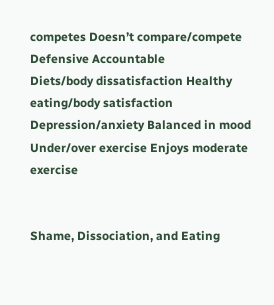competes Doesn’t compare/compete
Defensive Accountable
Diets/body dissatisfaction Healthy eating/body satisfaction
Depression/anxiety Balanced in mood
Under/over exercise Enjoys moderate exercise


Shame, Dissociation, and Eating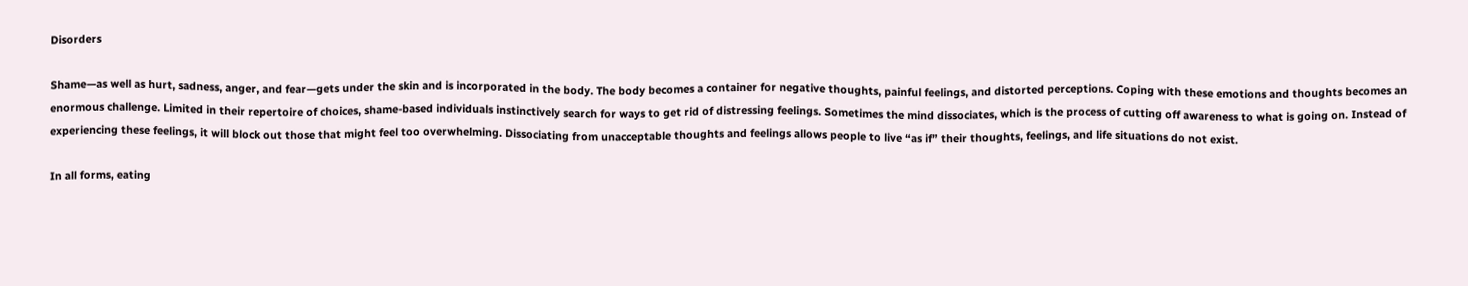Disorders

Shame—as well as hurt, sadness, anger, and fear—gets under the skin and is incorporated in the body. The body becomes a container for negative thoughts, painful feelings, and distorted perceptions. Coping with these emotions and thoughts becomes an enormous challenge. Limited in their repertoire of choices, shame-based individuals instinctively search for ways to get rid of distressing feelings. Sometimes the mind dissociates, which is the process of cutting off awareness to what is going on. Instead of experiencing these feelings, it will block out those that might feel too overwhelming. Dissociating from unacceptable thoughts and feelings allows people to live “as if” their thoughts, feelings, and life situations do not exist.

In all forms, eating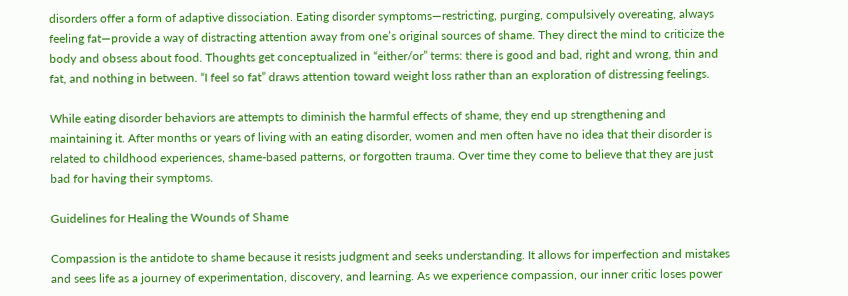disorders offer a form of adaptive dissociation. Eating disorder symptoms—restricting, purging, compulsively overeating, always feeling fat—provide a way of distracting attention away from one’s original sources of shame. They direct the mind to criticize the body and obsess about food. Thoughts get conceptualized in “either/or” terms: there is good and bad, right and wrong, thin and fat, and nothing in between. “I feel so fat” draws attention toward weight loss rather than an exploration of distressing feelings.

While eating disorder behaviors are attempts to diminish the harmful effects of shame, they end up strengthening and maintaining it. After months or years of living with an eating disorder, women and men often have no idea that their disorder is related to childhood experiences, shame-based patterns, or forgotten trauma. Over time they come to believe that they are just bad for having their symptoms.

Guidelines for Healing the Wounds of Shame

Compassion is the antidote to shame because it resists judgment and seeks understanding. It allows for imperfection and mistakes and sees life as a journey of experimentation, discovery, and learning. As we experience compassion, our inner critic loses power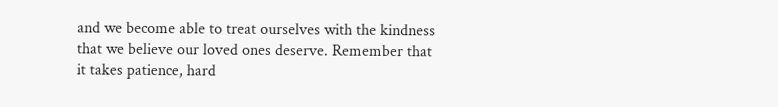and we become able to treat ourselves with the kindness that we believe our loved ones deserve. Remember that it takes patience, hard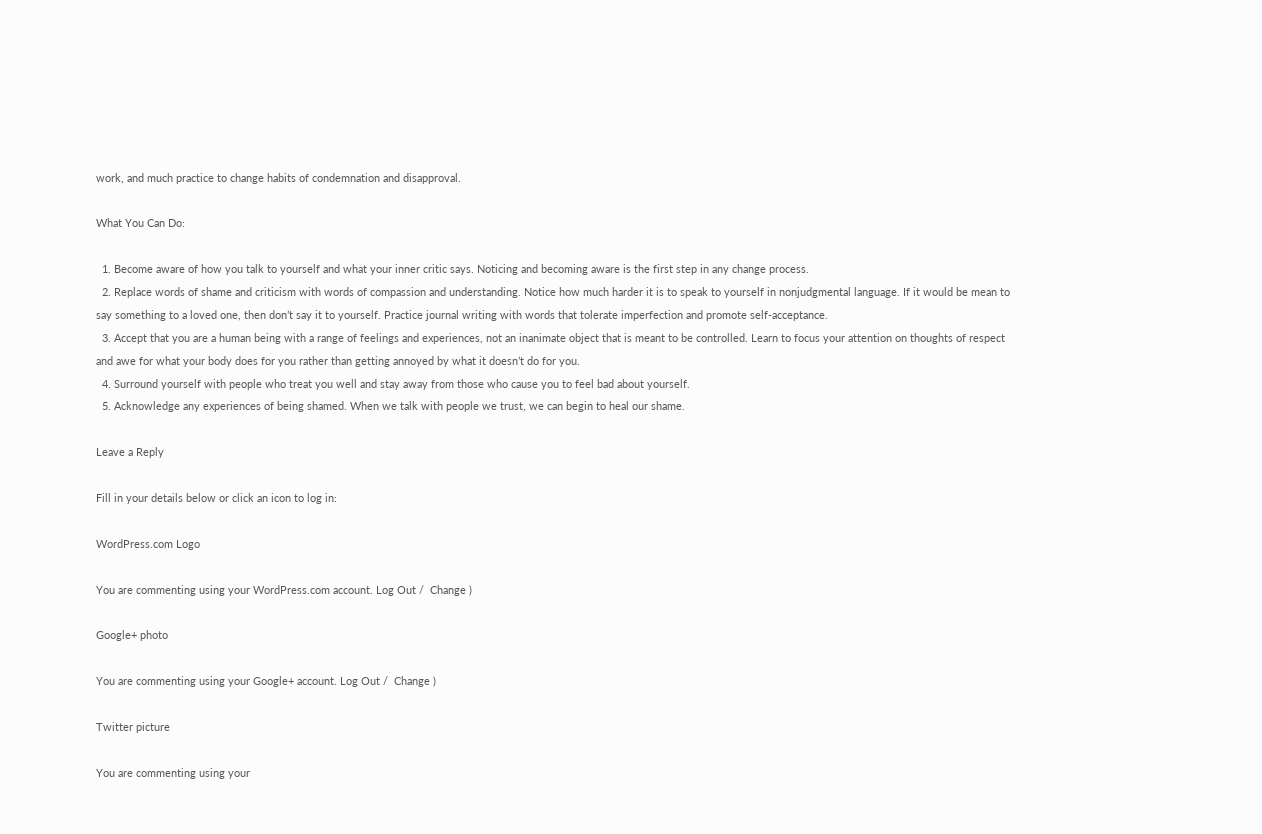work, and much practice to change habits of condemnation and disapproval.

What You Can Do:

  1. Become aware of how you talk to yourself and what your inner critic says. Noticing and becoming aware is the first step in any change process.
  2. Replace words of shame and criticism with words of compassion and understanding. Notice how much harder it is to speak to yourself in nonjudgmental language. If it would be mean to say something to a loved one, then don’t say it to yourself. Practice journal writing with words that tolerate imperfection and promote self-acceptance.
  3. Accept that you are a human being with a range of feelings and experiences, not an inanimate object that is meant to be controlled. Learn to focus your attention on thoughts of respect and awe for what your body does for you rather than getting annoyed by what it doesn’t do for you.
  4. Surround yourself with people who treat you well and stay away from those who cause you to feel bad about yourself.
  5. Acknowledge any experiences of being shamed. When we talk with people we trust, we can begin to heal our shame.

Leave a Reply

Fill in your details below or click an icon to log in:

WordPress.com Logo

You are commenting using your WordPress.com account. Log Out /  Change )

Google+ photo

You are commenting using your Google+ account. Log Out /  Change )

Twitter picture

You are commenting using your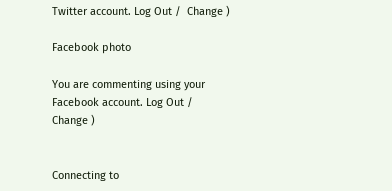Twitter account. Log Out /  Change )

Facebook photo

You are commenting using your Facebook account. Log Out /  Change )


Connecting to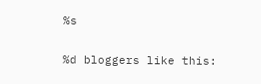%s

%d bloggers like this: